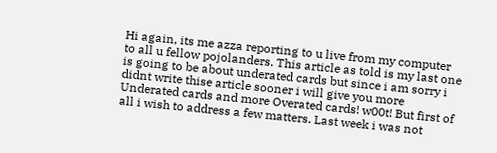Hi again, its me azza reporting to u live from my computer to all u fellow pojolanders. This article as told is my last one is going to be about underated cards but since i am sorry i didnt write thise article sooner i will give you more Underated cards and more Overated cards! w00t! But first of all i wish to address a few matters. Last week i was not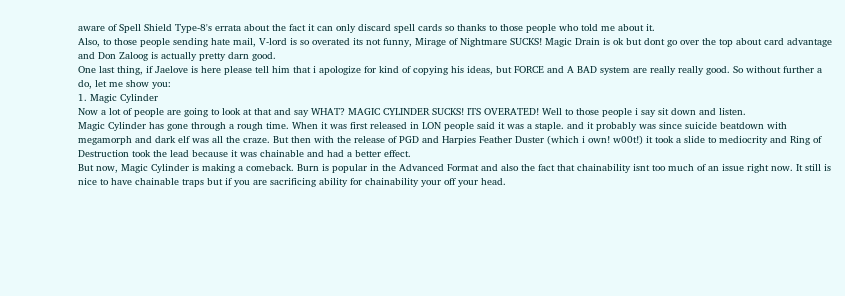aware of Spell Shield Type-8's errata about the fact it can only discard spell cards so thanks to those people who told me about it.
Also, to those people sending hate mail, V-lord is so overated its not funny, Mirage of Nightmare SUCKS! Magic Drain is ok but dont go over the top about card advantage and Don Zaloog is actually pretty darn good.
One last thing, if Jaelove is here please tell him that i apologize for kind of copying his ideas, but FORCE and A BAD system are really really good. So without further a do, let me show you:
1. Magic Cylinder
Now a lot of people are going to look at that and say WHAT? MAGIC CYLINDER SUCKS! ITS OVERATED! Well to those people i say sit down and listen.
Magic Cylinder has gone through a rough time. When it was first released in LON people said it was a staple. and it probably was since suicide beatdown with megamorph and dark elf was all the craze. But then with the release of PGD and Harpies Feather Duster (which i own! w00t!) it took a slide to mediocrity and Ring of Destruction took the lead because it was chainable and had a better effect.
But now, Magic Cylinder is making a comeback. Burn is popular in the Advanced Format and also the fact that chainability isnt too much of an issue right now. It still is nice to have chainable traps but if you are sacrificing ability for chainability your off your head.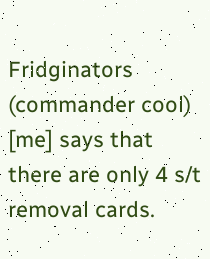Fridginators (commander cool) [me] says that there are only 4 s/t removal cards.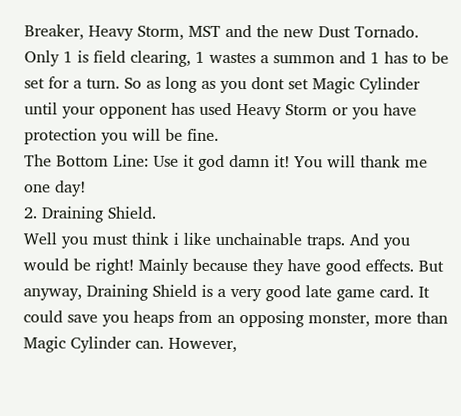Breaker, Heavy Storm, MST and the new Dust Tornado. Only 1 is field clearing, 1 wastes a summon and 1 has to be set for a turn. So as long as you dont set Magic Cylinder until your opponent has used Heavy Storm or you have protection you will be fine.
The Bottom Line: Use it god damn it! You will thank me one day!
2. Draining Shield.
Well you must think i like unchainable traps. And you would be right! Mainly because they have good effects. But anyway, Draining Shield is a very good late game card. It could save you heaps from an opposing monster, more than Magic Cylinder can. However,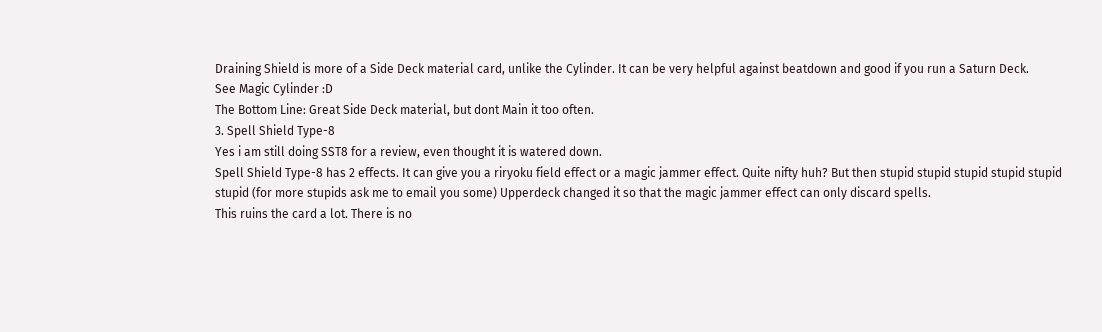Draining Shield is more of a Side Deck material card, unlike the Cylinder. It can be very helpful against beatdown and good if you run a Saturn Deck.
See Magic Cylinder :D
The Bottom Line: Great Side Deck material, but dont Main it too often.
3. Spell Shield Type-8
Yes i am still doing SST8 for a review, even thought it is watered down.
Spell Shield Type-8 has 2 effects. It can give you a riryoku field effect or a magic jammer effect. Quite nifty huh? But then stupid stupid stupid stupid stupid stupid (for more stupids ask me to email you some) Upperdeck changed it so that the magic jammer effect can only discard spells.
This ruins the card a lot. There is no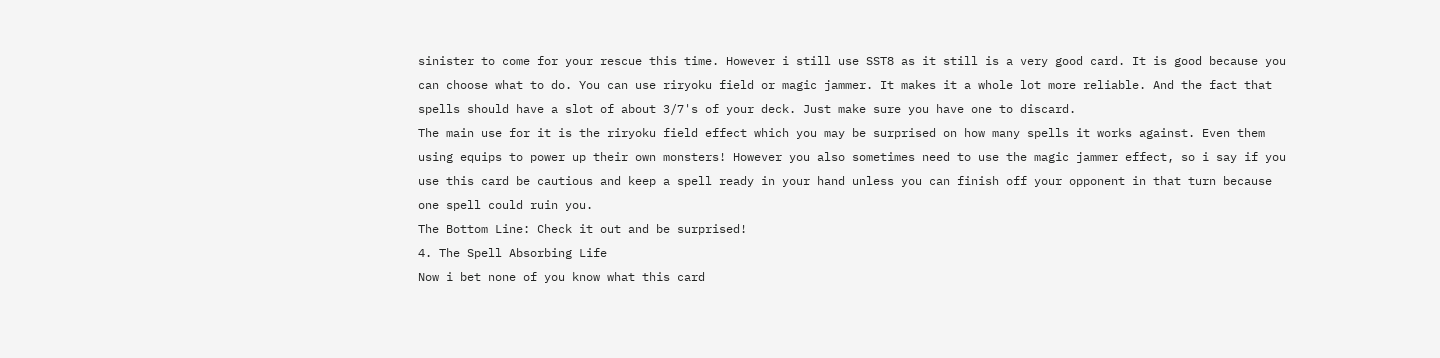sinister to come for your rescue this time. However i still use SST8 as it still is a very good card. It is good because you can choose what to do. You can use riryoku field or magic jammer. It makes it a whole lot more reliable. And the fact that spells should have a slot of about 3/7's of your deck. Just make sure you have one to discard.
The main use for it is the riryoku field effect which you may be surprised on how many spells it works against. Even them using equips to power up their own monsters! However you also sometimes need to use the magic jammer effect, so i say if you use this card be cautious and keep a spell ready in your hand unless you can finish off your opponent in that turn because one spell could ruin you.
The Bottom Line: Check it out and be surprised!
4. The Spell Absorbing Life
Now i bet none of you know what this card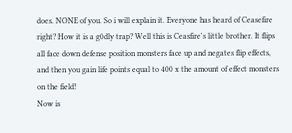does. NONE of you. So i will explain it. Everyone has heard of Ceasefire right? How it is a g0dly trap? Well this is Ceasfire's little brother. It flips all face down defense position monsters face up and negates flip effects, and then you gain life points equal to 400 x the amount of effect monsters on the field!
Now is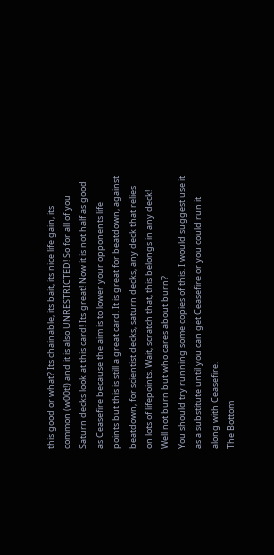this good or what? Its chainable, its bait, its nice life gain, its common (w00t!) and it is also UNRESTRICTED! So for all of you Saturn decks look at this card! Its great! Now it is not half as good as Ceasefire because the aim is to lower your opponents life points but this is still a great card. It is great for beatdown, against beatdown, for scientist decks, saturn decks, any deck that relies on lots of lifepoints. Wait, scratch that, this belongs in any deck! Well not burn but who cares about burn?
You should try running some copies of this. I would suggest use it as a substitute until you can get Ceasefire or you could run it along with Ceasefire.
The Bottom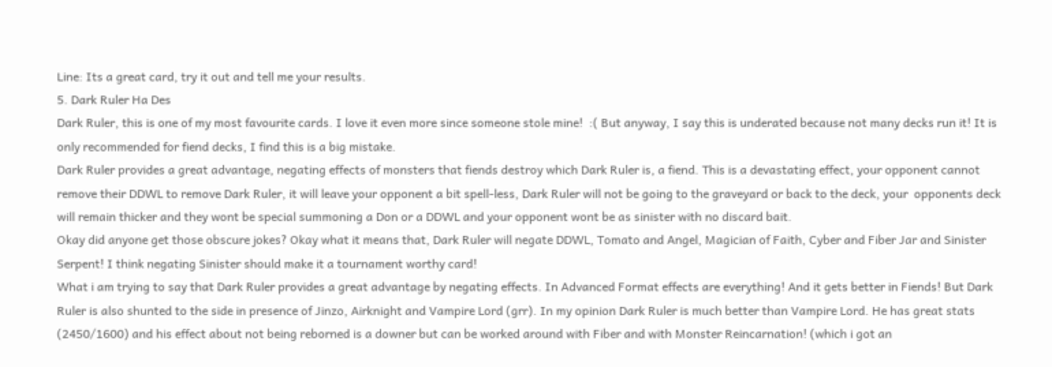Line: Its a great card, try it out and tell me your results.
5. Dark Ruler Ha Des
Dark Ruler, this is one of my most favourite cards. I love it even more since someone stole mine!  :( But anyway, I say this is underated because not many decks run it! It is only recommended for fiend decks, I find this is a big mistake.
Dark Ruler provides a great advantage, negating effects of monsters that fiends destroy which Dark Ruler is, a fiend. This is a devastating effect, your opponent cannot remove their DDWL to remove Dark Ruler, it will leave your opponent a bit spell-less, Dark Ruler will not be going to the graveyard or back to the deck, your  opponents deck will remain thicker and they wont be special summoning a Don or a DDWL and your opponent wont be as sinister with no discard bait.
Okay did anyone get those obscure jokes? Okay what it means that, Dark Ruler will negate DDWL, Tomato and Angel, Magician of Faith, Cyber and Fiber Jar and Sinister Serpent! I think negating Sinister should make it a tournament worthy card!
What i am trying to say that Dark Ruler provides a great advantage by negating effects. In Advanced Format effects are everything! And it gets better in Fiends! But Dark Ruler is also shunted to the side in presence of Jinzo, Airknight and Vampire Lord (grr). In my opinion Dark Ruler is much better than Vampire Lord. He has great stats (2450/1600) and his effect about not being reborned is a downer but can be worked around with Fiber and with Monster Reincarnation! (which i got an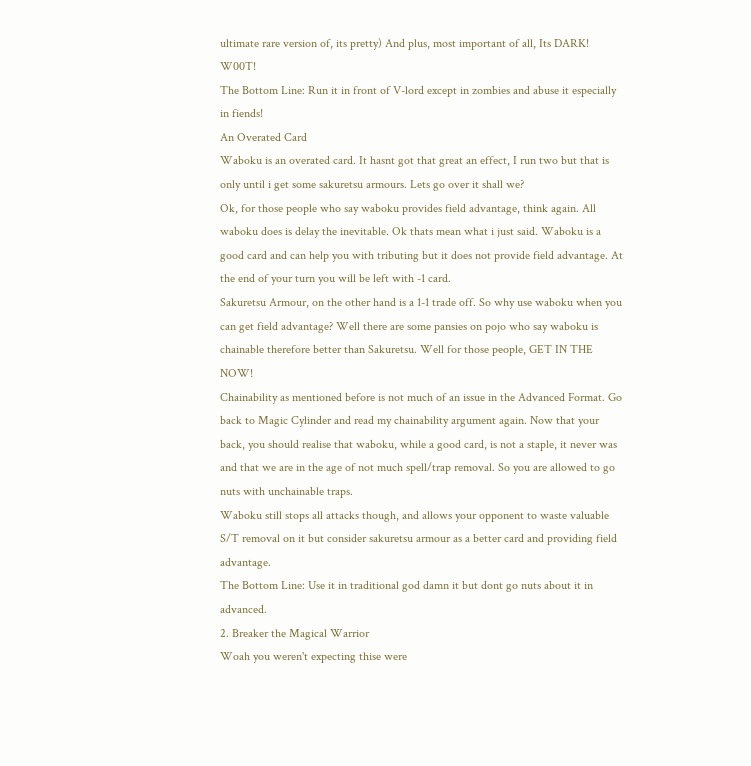ultimate rare version of, its pretty) And plus, most important of all, Its DARK! W00T!
The Bottom Line: Run it in front of V-lord except in zombies and abuse it especially in fiends!
An Overated Card
Waboku is an overated card. It hasnt got that great an effect, I run two but that is only until i get some sakuretsu armours. Lets go over it shall we?
Ok, for those people who say waboku provides field advantage, think again. All waboku does is delay the inevitable. Ok thats mean what i just said. Waboku is a good card and can help you with tributing but it does not provide field advantage. At the end of your turn you will be left with -1 card.
Sakuretsu Armour, on the other hand is a 1-1 trade off. So why use waboku when you can get field advantage? Well there are some pansies on pojo who say waboku is chainable therefore better than Sakuretsu. Well for those people, GET IN THE NOW!
Chainability as mentioned before is not much of an issue in the Advanced Format. Go back to Magic Cylinder and read my chainability argument again. Now that your back, you should realise that waboku, while a good card, is not a staple, it never was and that we are in the age of not much spell/trap removal. So you are allowed to go nuts with unchainable traps.
Waboku still stops all attacks though, and allows your opponent to waste valuable S/T removal on it but consider sakuretsu armour as a better card and providing field advantage.
The Bottom Line: Use it in traditional god damn it but dont go nuts about it in advanced.
2. Breaker the Magical Warrior
Woah you weren't expecting thise were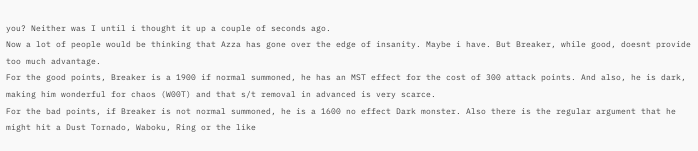you? Neither was I until i thought it up a couple of seconds ago.
Now a lot of people would be thinking that Azza has gone over the edge of insanity. Maybe i have. But Breaker, while good, doesnt provide too much advantage.
For the good points, Breaker is a 1900 if normal summoned, he has an MST effect for the cost of 300 attack points. And also, he is dark, making him wonderful for chaos (W00T) and that s/t removal in advanced is very scarce.
For the bad points, if Breaker is not normal summoned, he is a 1600 no effect Dark monster. Also there is the regular argument that he might hit a Dust Tornado, Waboku, Ring or the like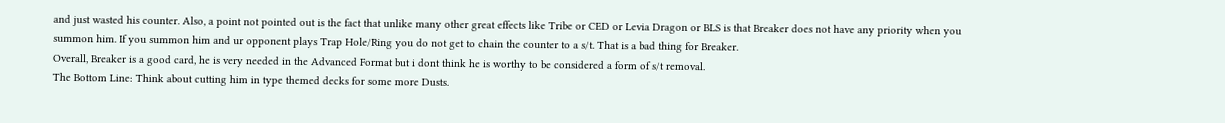and just wasted his counter. Also, a point not pointed out is the fact that unlike many other great effects like Tribe or CED or Levia Dragon or BLS is that Breaker does not have any priority when you summon him. If you summon him and ur opponent plays Trap Hole/Ring you do not get to chain the counter to a s/t. That is a bad thing for Breaker.
Overall, Breaker is a good card, he is very needed in the Advanced Format but i dont think he is worthy to be considered a form of s/t removal.
The Bottom Line: Think about cutting him in type themed decks for some more Dusts.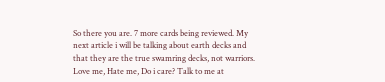So there you are. 7 more cards being reviewed. My next article i will be talking about earth decks and that they are the true swamring decks, not warriors.
Love me, Hate me, Do i care? Talk to me at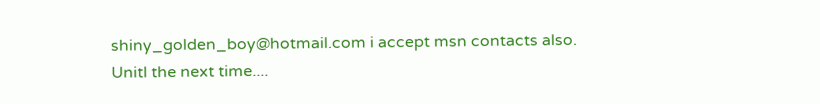shiny_golden_boy@hotmail.com i accept msn contacts also.
Unitl the next time....